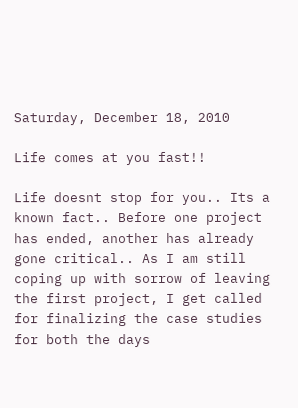Saturday, December 18, 2010

Life comes at you fast!!

Life doesnt stop for you.. Its a known fact.. Before one project has ended, another has already gone critical.. As I am still coping up with sorrow of leaving the first project, I get called for finalizing the case studies for both the days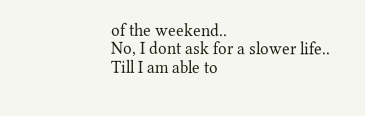of the weekend..
No, I dont ask for a slower life.. Till I am able to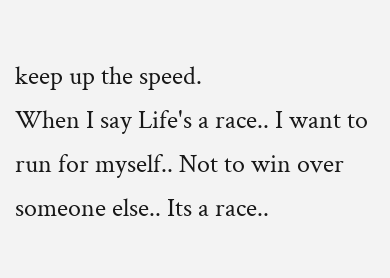keep up the speed.
When I say Life's a race.. I want to run for myself.. Not to win over someone else.. Its a race..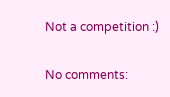Not a competition :)

No comments: